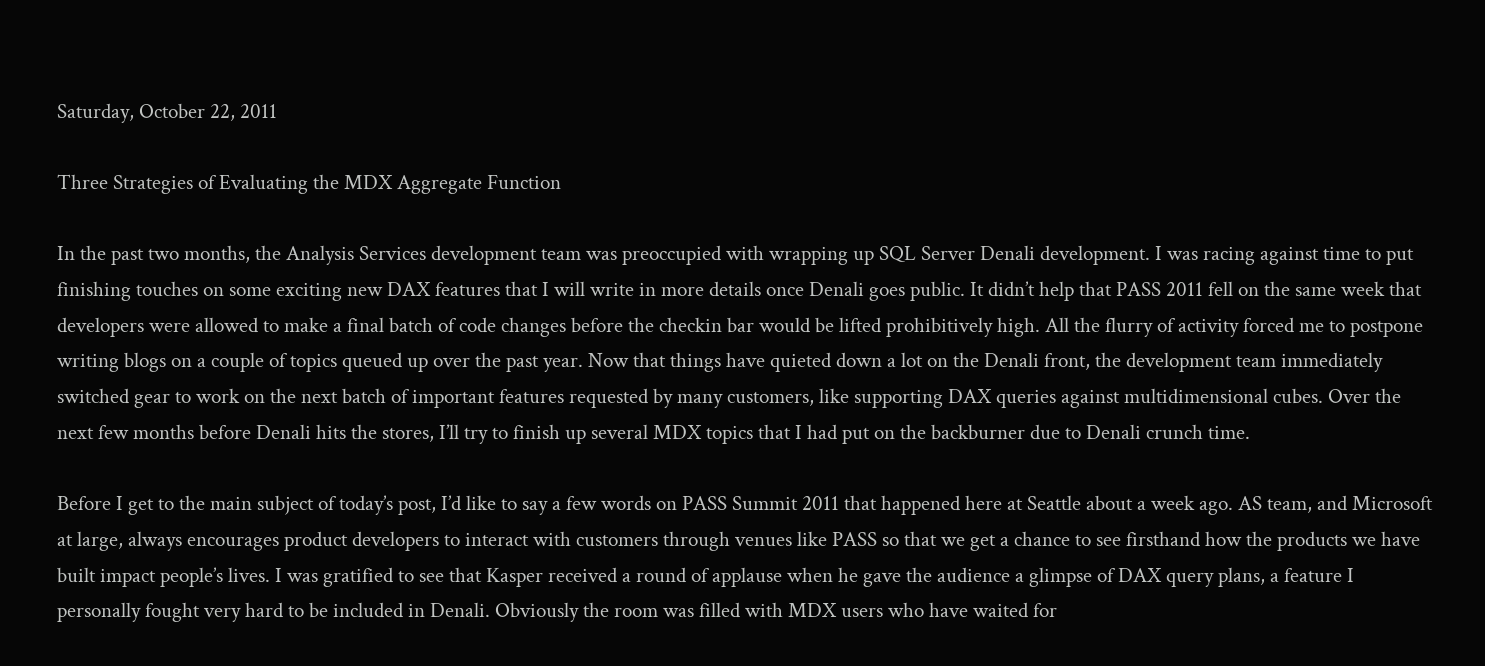Saturday, October 22, 2011

Three Strategies of Evaluating the MDX Aggregate Function

In the past two months, the Analysis Services development team was preoccupied with wrapping up SQL Server Denali development. I was racing against time to put finishing touches on some exciting new DAX features that I will write in more details once Denali goes public. It didn’t help that PASS 2011 fell on the same week that developers were allowed to make a final batch of code changes before the checkin bar would be lifted prohibitively high. All the flurry of activity forced me to postpone writing blogs on a couple of topics queued up over the past year. Now that things have quieted down a lot on the Denali front, the development team immediately switched gear to work on the next batch of important features requested by many customers, like supporting DAX queries against multidimensional cubes. Over the next few months before Denali hits the stores, I’ll try to finish up several MDX topics that I had put on the backburner due to Denali crunch time.

Before I get to the main subject of today’s post, I’d like to say a few words on PASS Summit 2011 that happened here at Seattle about a week ago. AS team, and Microsoft at large, always encourages product developers to interact with customers through venues like PASS so that we get a chance to see firsthand how the products we have built impact people’s lives. I was gratified to see that Kasper received a round of applause when he gave the audience a glimpse of DAX query plans, a feature I personally fought very hard to be included in Denali. Obviously the room was filled with MDX users who have waited for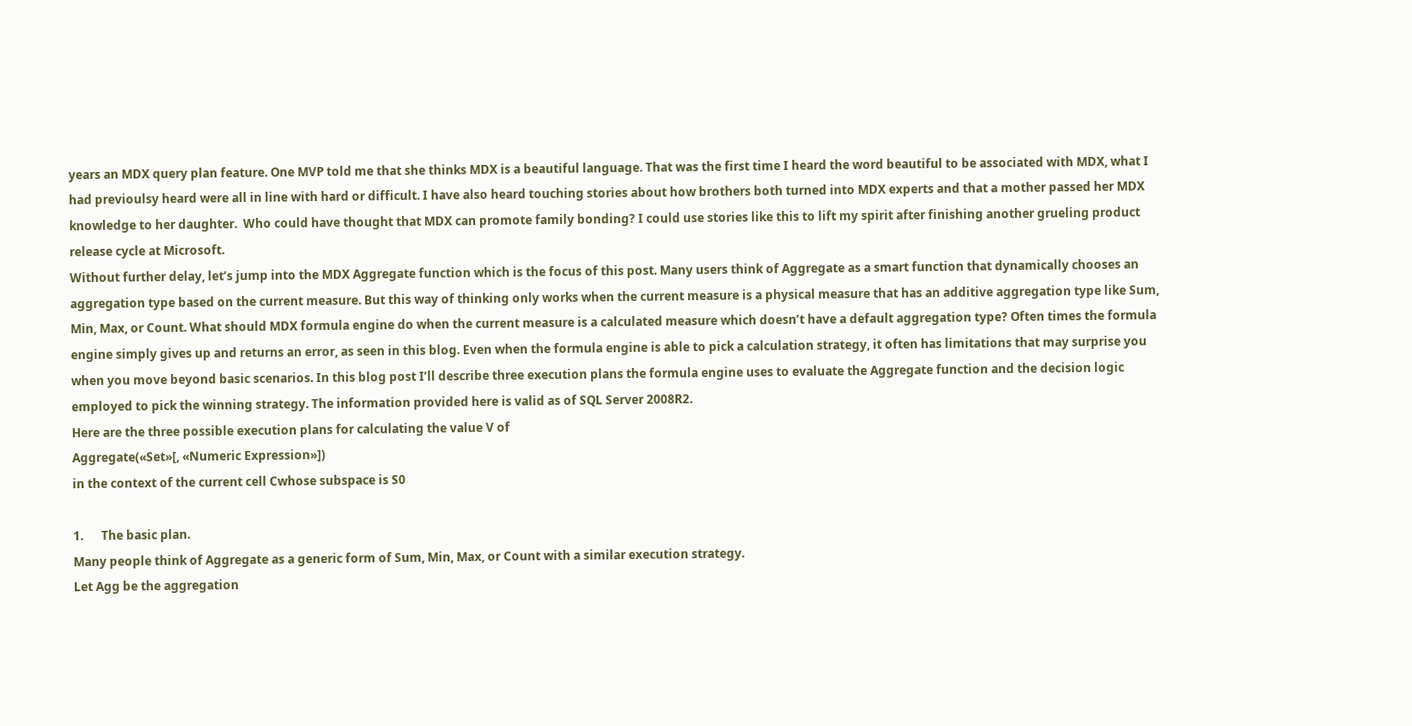years an MDX query plan feature. One MVP told me that she thinks MDX is a beautiful language. That was the first time I heard the word beautiful to be associated with MDX, what I had previoulsy heard were all in line with hard or difficult. I have also heard touching stories about how brothers both turned into MDX experts and that a mother passed her MDX knowledge to her daughter.  Who could have thought that MDX can promote family bonding? I could use stories like this to lift my spirit after finishing another grueling product release cycle at Microsoft.
Without further delay, let’s jump into the MDX Aggregate function which is the focus of this post. Many users think of Aggregate as a smart function that dynamically chooses an aggregation type based on the current measure. But this way of thinking only works when the current measure is a physical measure that has an additive aggregation type like Sum, Min, Max, or Count. What should MDX formula engine do when the current measure is a calculated measure which doesn’t have a default aggregation type? Often times the formula engine simply gives up and returns an error, as seen in this blog. Even when the formula engine is able to pick a calculation strategy, it often has limitations that may surprise you when you move beyond basic scenarios. In this blog post I’ll describe three execution plans the formula engine uses to evaluate the Aggregate function and the decision logic employed to pick the winning strategy. The information provided here is valid as of SQL Server 2008R2.
Here are the three possible execution plans for calculating the value V of
Aggregate(«Set»[, «Numeric Expression»])
in the context of the current cell Cwhose subspace is S0

1.      The basic plan.
Many people think of Aggregate as a generic form of Sum, Min, Max, or Count with a similar execution strategy.
Let Agg be the aggregation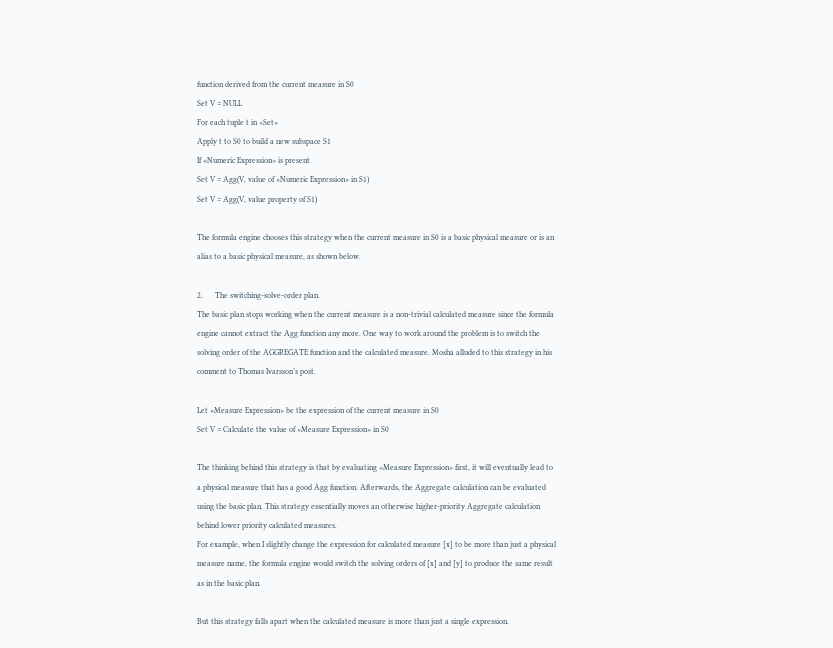function derived from the current measure in S0
Set V = NULL
For each tuple t in «Set»
Apply t to S0 to build a new subspace S1
If «Numeric Expression» is present
Set V = Agg(V, value of «Numeric Expression» in S1)
Set V = Agg(V, value property of S1)

The formula engine chooses this strategy when the current measure in S0 is a basic physical measure or is an alias to a basic physical measure, as shown below.

2.      The switching-solve-order plan.
The basic plan stops working when the current measure is a non-trivial calculated measure since the formula engine cannot extract the Agg function any more. One way to work around the problem is to switch the solving order of the AGGREGATE function and the calculated measure. Mosha alluded to this strategy in his comment to Thomas Ivarsson’s post.

Let «Measure Expression» be the expression of the current measure in S0
Set V = Calculate the value of «Measure Expression» in S0

The thinking behind this strategy is that by evaluating «Measure Expression» first, it will eventually lead to a physical measure that has a good Agg function. Afterwards, the Aggregate calculation can be evaluated using the basic plan. This strategy essentially moves an otherwise higher-priority Aggregate calculation behind lower priority calculated measures.
For example, when I slightly change the expression for calculated measure [x] to be more than just a physical measure name, the formula engine would switch the solving orders of [x] and [y] to produce the same result as in the basic plan.

But this strategy falls apart when the calculated measure is more than just a single expression.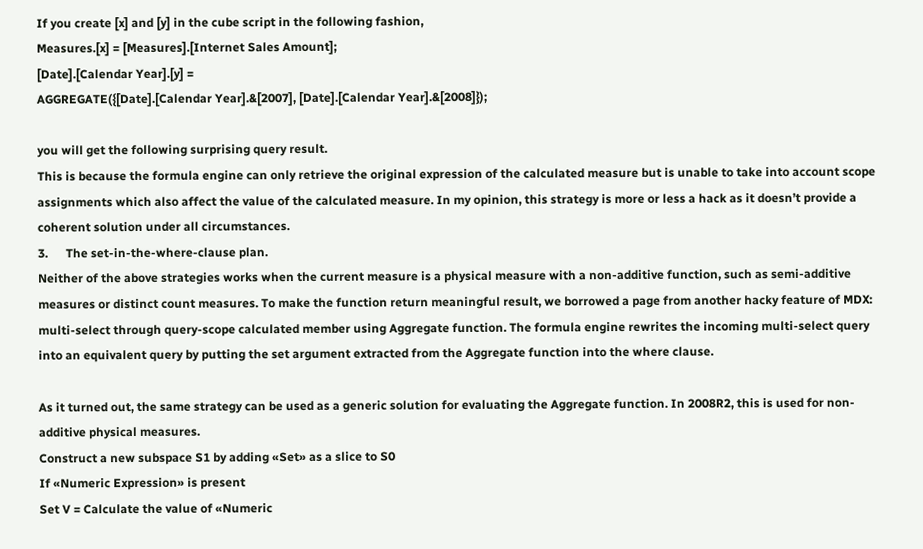If you create [x] and [y] in the cube script in the following fashion,
Measures.[x] = [Measures].[Internet Sales Amount];
[Date].[Calendar Year].[y] =
AGGREGATE({[Date].[Calendar Year].&[2007], [Date].[Calendar Year].&[2008]});

you will get the following surprising query result.
This is because the formula engine can only retrieve the original expression of the calculated measure but is unable to take into account scope assignments which also affect the value of the calculated measure. In my opinion, this strategy is more or less a hack as it doesn’t provide a coherent solution under all circumstances.
3.      The set-in-the-where-clause plan.
Neither of the above strategies works when the current measure is a physical measure with a non-additive function, such as semi-additive measures or distinct count measures. To make the function return meaningful result, we borrowed a page from another hacky feature of MDX: multi-select through query-scope calculated member using Aggregate function. The formula engine rewrites the incoming multi-select query into an equivalent query by putting the set argument extracted from the Aggregate function into the where clause.

As it turned out, the same strategy can be used as a generic solution for evaluating the Aggregate function. In 2008R2, this is used for non-additive physical measures.
Construct a new subspace S1 by adding «Set» as a slice to S0
If «Numeric Expression» is present
Set V = Calculate the value of «Numeric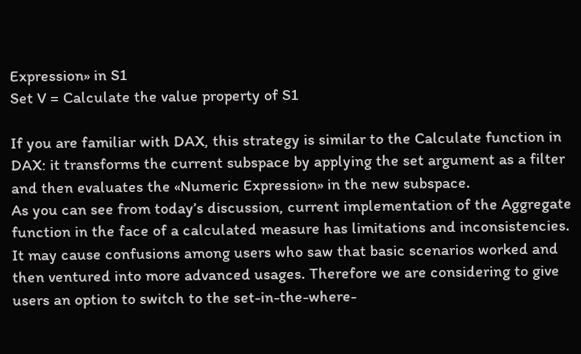Expression» in S1
Set V = Calculate the value property of S1

If you are familiar with DAX, this strategy is similar to the Calculate function in DAX: it transforms the current subspace by applying the set argument as a filter and then evaluates the «Numeric Expression» in the new subspace.
As you can see from today’s discussion, current implementation of the Aggregate function in the face of a calculated measure has limitations and inconsistencies. It may cause confusions among users who saw that basic scenarios worked and then ventured into more advanced usages. Therefore we are considering to give users an option to switch to the set-in-the-where-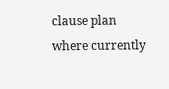clause plan where currently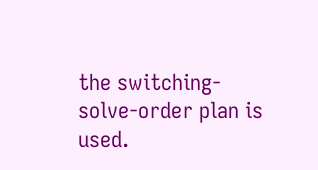the switching-solve-order plan is used.